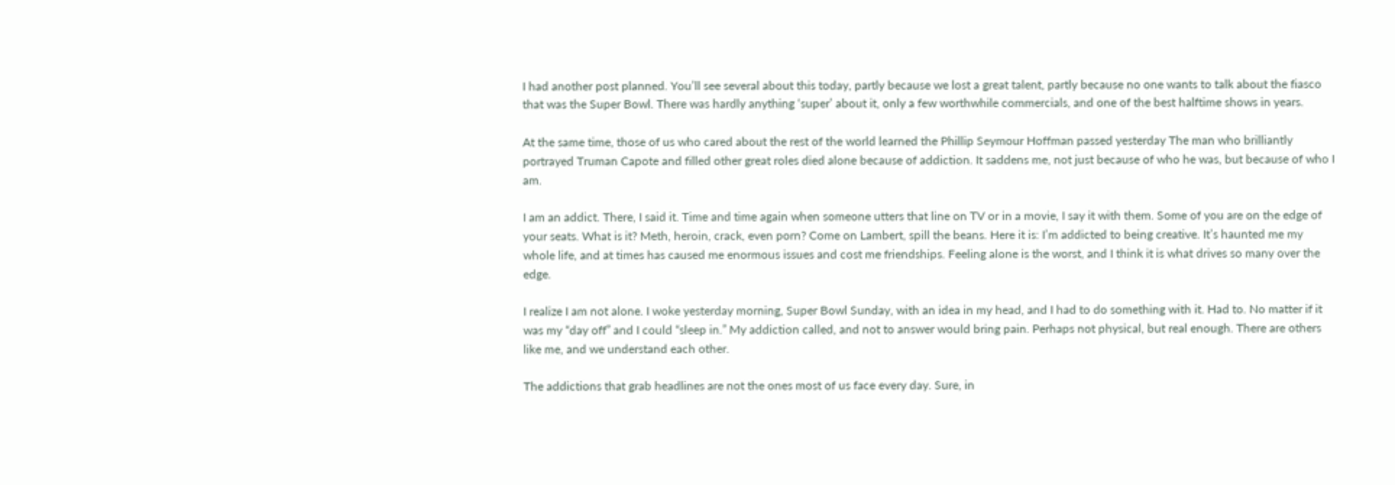I had another post planned. You’ll see several about this today, partly because we lost a great talent, partly because no one wants to talk about the fiasco that was the Super Bowl. There was hardly anything ‘super’ about it, only a few worthwhile commercials, and one of the best halftime shows in years.

At the same time, those of us who cared about the rest of the world learned the Phillip Seymour Hoffman passed yesterday The man who brilliantly portrayed Truman Capote and filled other great roles died alone because of addiction. It saddens me, not just because of who he was, but because of who I am.

I am an addict. There, I said it. Time and time again when someone utters that line on TV or in a movie, I say it with them. Some of you are on the edge of your seats. What is it? Meth, heroin, crack, even porn? Come on Lambert, spill the beans. Here it is: I’m addicted to being creative. It’s haunted me my whole life, and at times has caused me enormous issues and cost me friendships. Feeling alone is the worst, and I think it is what drives so many over the edge.

I realize I am not alone. I woke yesterday morning, Super Bowl Sunday, with an idea in my head, and I had to do something with it. Had to. No matter if it was my “day off” and I could “sleep in.” My addiction called, and not to answer would bring pain. Perhaps not physical, but real enough. There are others like me, and we understand each other.

The addictions that grab headlines are not the ones most of us face every day. Sure, in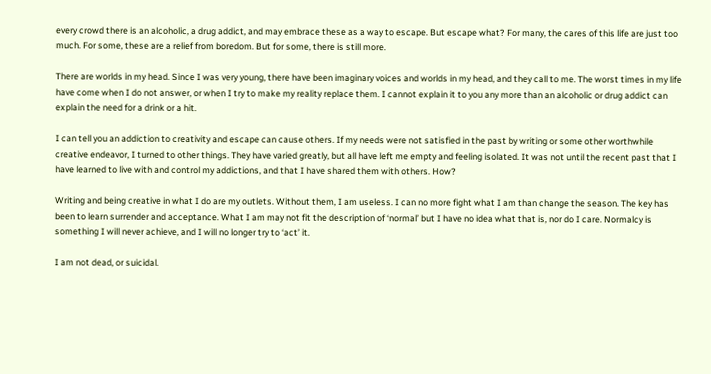every crowd there is an alcoholic, a drug addict, and may embrace these as a way to escape. But escape what? For many, the cares of this life are just too much. For some, these are a relief from boredom. But for some, there is still more.

There are worlds in my head. Since I was very young, there have been imaginary voices and worlds in my head, and they call to me. The worst times in my life have come when I do not answer, or when I try to make my reality replace them. I cannot explain it to you any more than an alcoholic or drug addict can explain the need for a drink or a hit.

I can tell you an addiction to creativity and escape can cause others. If my needs were not satisfied in the past by writing or some other worthwhile creative endeavor, I turned to other things. They have varied greatly, but all have left me empty and feeling isolated. It was not until the recent past that I have learned to live with and control my addictions, and that I have shared them with others. How?

Writing and being creative in what I do are my outlets. Without them, I am useless. I can no more fight what I am than change the season. The key has been to learn surrender and acceptance. What I am may not fit the description of ‘normal’ but I have no idea what that is, nor do I care. Normalcy is something I will never achieve, and I will no longer try to ‘act’ it.

I am not dead, or suicidal.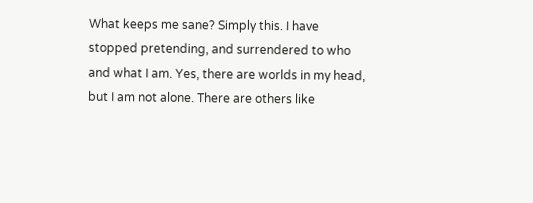What keeps me sane? Simply this. I have stopped pretending, and surrendered to who and what I am. Yes, there are worlds in my head, but I am not alone. There are others like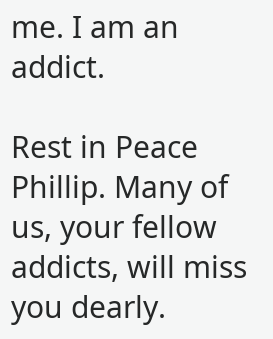me. I am an addict.

Rest in Peace Phillip. Many of us, your fellow addicts, will miss you dearly.